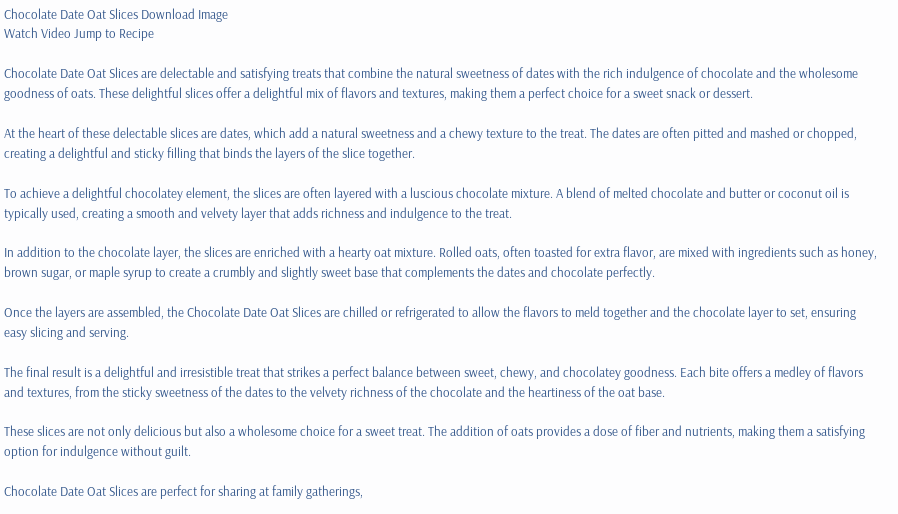Chocolate Date Oat Slices Download Image
Watch Video Jump to Recipe

Chocolate Date Oat Slices are delectable and satisfying treats that combine the natural sweetness of dates with the rich indulgence of chocolate and the wholesome goodness of oats. These delightful slices offer a delightful mix of flavors and textures, making them a perfect choice for a sweet snack or dessert.

At the heart of these delectable slices are dates, which add a natural sweetness and a chewy texture to the treat. The dates are often pitted and mashed or chopped, creating a delightful and sticky filling that binds the layers of the slice together.

To achieve a delightful chocolatey element, the slices are often layered with a luscious chocolate mixture. A blend of melted chocolate and butter or coconut oil is typically used, creating a smooth and velvety layer that adds richness and indulgence to the treat.

In addition to the chocolate layer, the slices are enriched with a hearty oat mixture. Rolled oats, often toasted for extra flavor, are mixed with ingredients such as honey, brown sugar, or maple syrup to create a crumbly and slightly sweet base that complements the dates and chocolate perfectly.

Once the layers are assembled, the Chocolate Date Oat Slices are chilled or refrigerated to allow the flavors to meld together and the chocolate layer to set, ensuring easy slicing and serving.

The final result is a delightful and irresistible treat that strikes a perfect balance between sweet, chewy, and chocolatey goodness. Each bite offers a medley of flavors and textures, from the sticky sweetness of the dates to the velvety richness of the chocolate and the heartiness of the oat base.

These slices are not only delicious but also a wholesome choice for a sweet treat. The addition of oats provides a dose of fiber and nutrients, making them a satisfying option for indulgence without guilt.

Chocolate Date Oat Slices are perfect for sharing at family gatherings,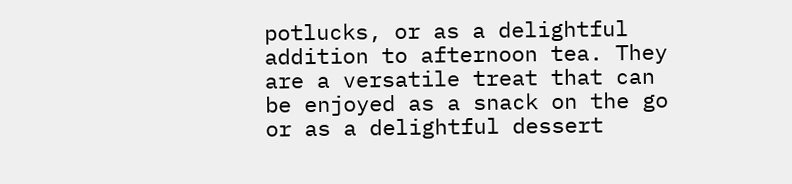potlucks, or as a delightful addition to afternoon tea. They are a versatile treat that can be enjoyed as a snack on the go or as a delightful dessert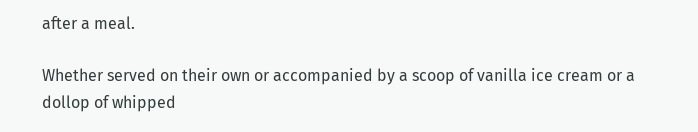after a meal.

Whether served on their own or accompanied by a scoop of vanilla ice cream or a dollop of whipped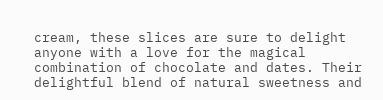cream, these slices are sure to delight anyone with a love for the magical combination of chocolate and dates. Their delightful blend of natural sweetness and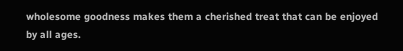wholesome goodness makes them a cherished treat that can be enjoyed by all ages.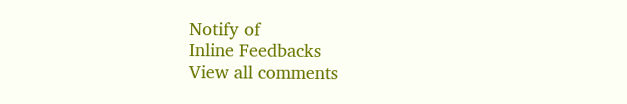Notify of
Inline Feedbacks
View all comments